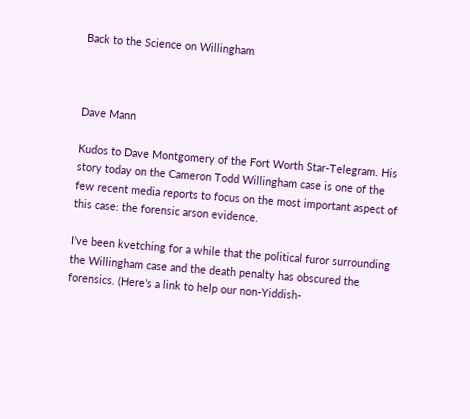Back to the Science on Willingham



Dave Mann

Kudos to Dave Montgomery of the Fort Worth Star-Telegram. His story today on the Cameron Todd Willingham case is one of the few recent media reports to focus on the most important aspect of this case: the forensic arson evidence.

I’ve been kvetching for a while that the political furor surrounding the Willingham case and the death penalty has obscured the forensics. (Here’s a link to help our non-Yiddish-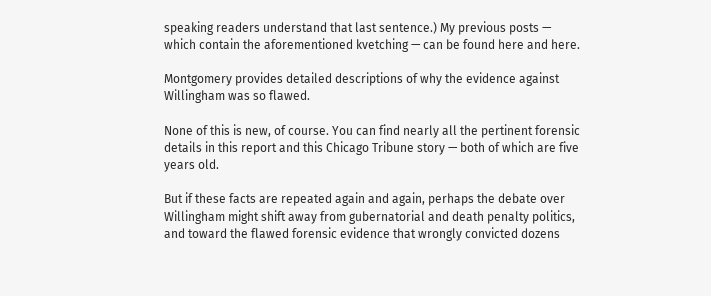speaking readers understand that last sentence.) My previous posts — which contain the aforementioned kvetching — can be found here and here.

Montgomery provides detailed descriptions of why the evidence against Willingham was so flawed.

None of this is new, of course. You can find nearly all the pertinent forensic details in this report and this Chicago Tribune story — both of which are five years old.

But if these facts are repeated again and again, perhaps the debate over Willingham might shift away from gubernatorial and death penalty politics, and toward the flawed forensic evidence that wrongly convicted dozens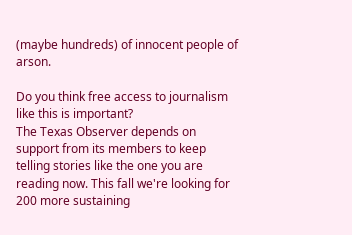(maybe hundreds) of innocent people of arson.

Do you think free access to journalism like this is important?
The Texas Observer depends on support from its members to keep telling stories like the one you are reading now. This fall we're looking for 200 more sustaining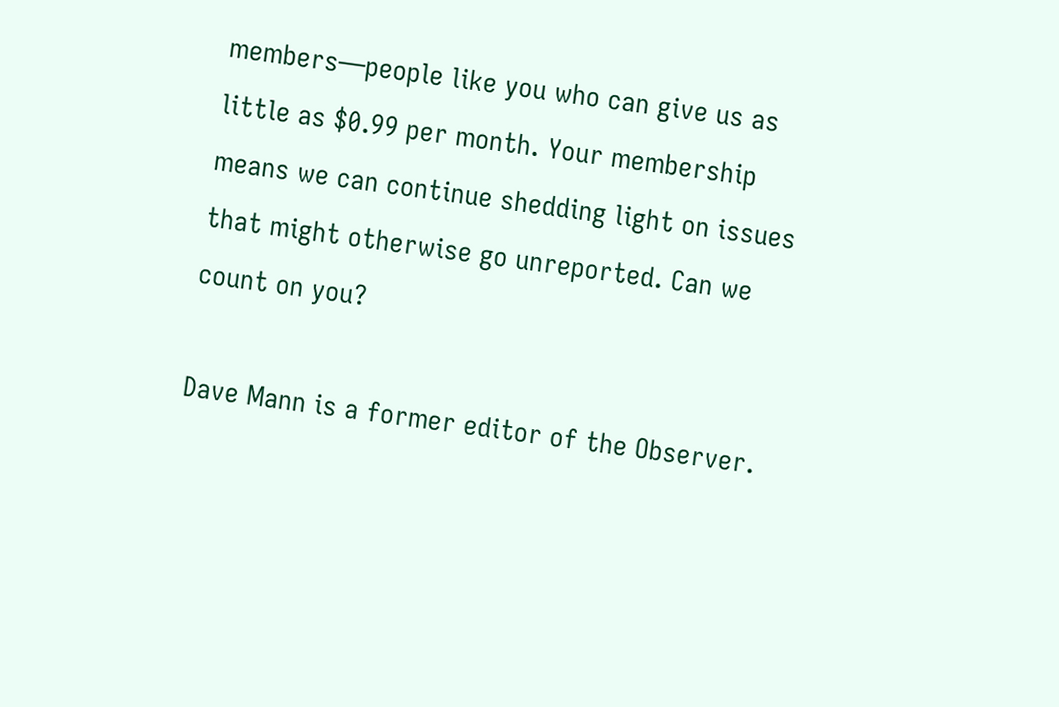members—people like you who can give us as little as $0.99 per month. Your membership means we can continue shedding light on issues that might otherwise go unreported. Can we count on you?

Dave Mann is a former editor of the Observer.